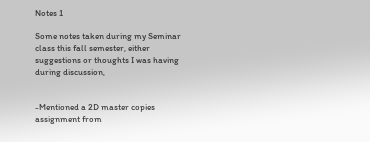Notes 1

Some notes taken during my Seminar class this fall semester, either suggestions or thoughts I was having during discussion,


-Mentioned a 2D master copies assignment from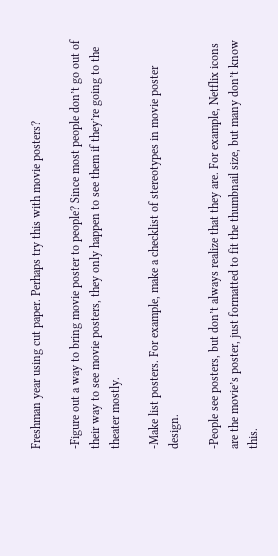Freshman year using cut paper. Perhaps try this with movie posters?

-Figure out a way to bring movie poster to people? Since most people don’t go out of their way to see movie posters, they only happen to see them if they’re going to the theater mostly.

-Make list posters. For example, make a checklist of stereotypes in movie poster design.

-People see posters, but don’t always realize that they are. For example, Netflix icons are the movie’s poster, just formatted to fit the thumbnail size, but many don’t know this.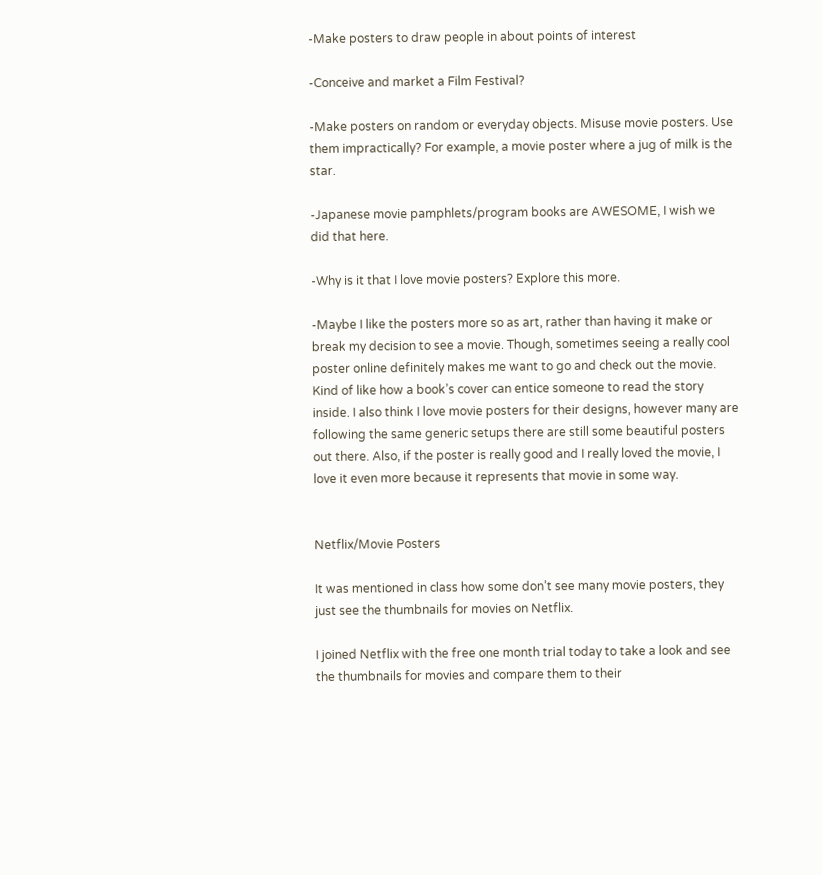-Make posters to draw people in about points of interest

-Conceive and market a Film Festival?

-Make posters on random or everyday objects. Misuse movie posters. Use them impractically? For example, a movie poster where a jug of milk is the star.

-Japanese movie pamphlets/program books are AWESOME, I wish we did that here.

-Why is it that I love movie posters? Explore this more.

-Maybe I like the posters more so as art, rather than having it make or break my decision to see a movie. Though, sometimes seeing a really cool poster online definitely makes me want to go and check out the movie. Kind of like how a book’s cover can entice someone to read the story inside. I also think I love movie posters for their designs, however many are following the same generic setups there are still some beautiful posters out there. Also, if the poster is really good and I really loved the movie, I love it even more because it represents that movie in some way.


Netflix/Movie Posters

It was mentioned in class how some don’t see many movie posters, they just see the thumbnails for movies on Netflix.

I joined Netflix with the free one month trial today to take a look and see the thumbnails for movies and compare them to their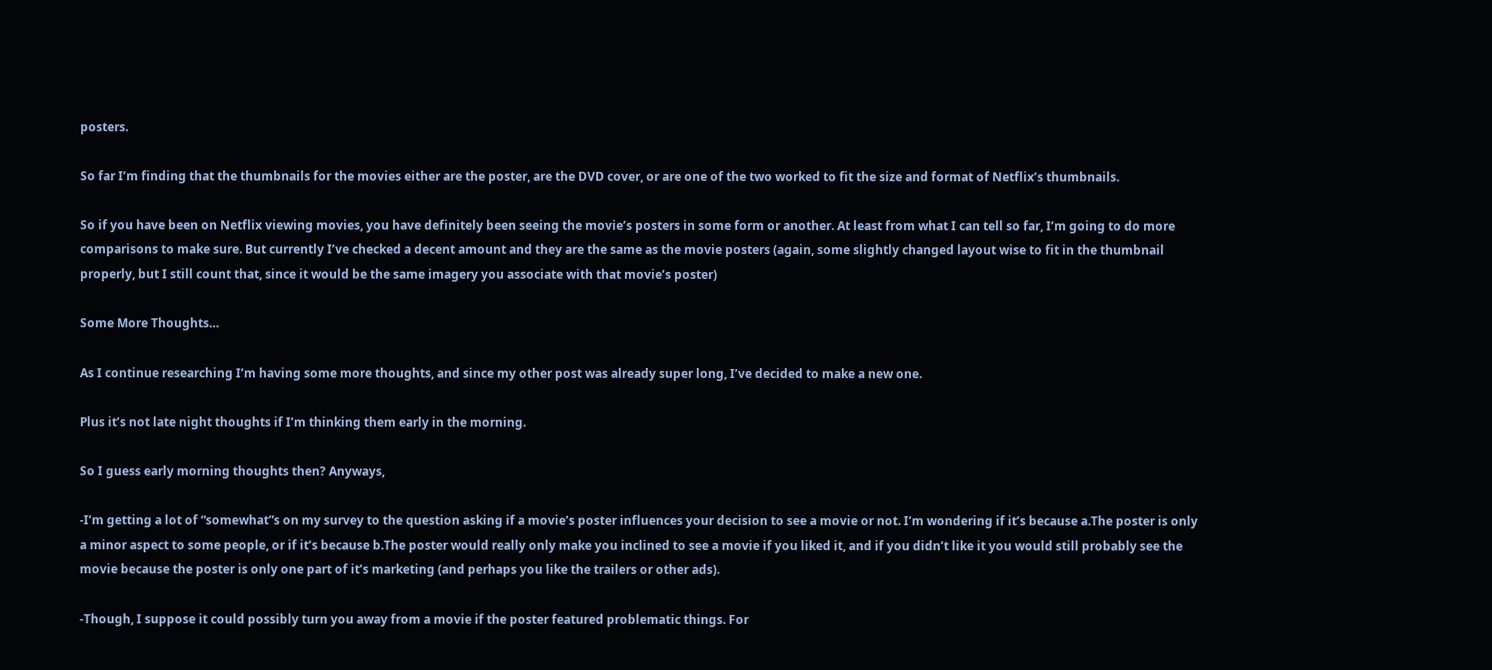posters.

So far I’m finding that the thumbnails for the movies either are the poster, are the DVD cover, or are one of the two worked to fit the size and format of Netflix’s thumbnails.

So if you have been on Netflix viewing movies, you have definitely been seeing the movie’s posters in some form or another. At least from what I can tell so far, I’m going to do more comparisons to make sure. But currently I’ve checked a decent amount and they are the same as the movie posters (again, some slightly changed layout wise to fit in the thumbnail properly, but I still count that, since it would be the same imagery you associate with that movie’s poster)

Some More Thoughts…

As I continue researching I’m having some more thoughts, and since my other post was already super long, I’ve decided to make a new one.

Plus it’s not late night thoughts if I’m thinking them early in the morning.

So I guess early morning thoughts then? Anyways,

-I’m getting a lot of “somewhat”s on my survey to the question asking if a movie’s poster influences your decision to see a movie or not. I’m wondering if it’s because a.The poster is only a minor aspect to some people, or if it’s because b.The poster would really only make you inclined to see a movie if you liked it, and if you didn’t like it you would still probably see the movie because the poster is only one part of it’s marketing (and perhaps you like the trailers or other ads).

-Though, I suppose it could possibly turn you away from a movie if the poster featured problematic things. For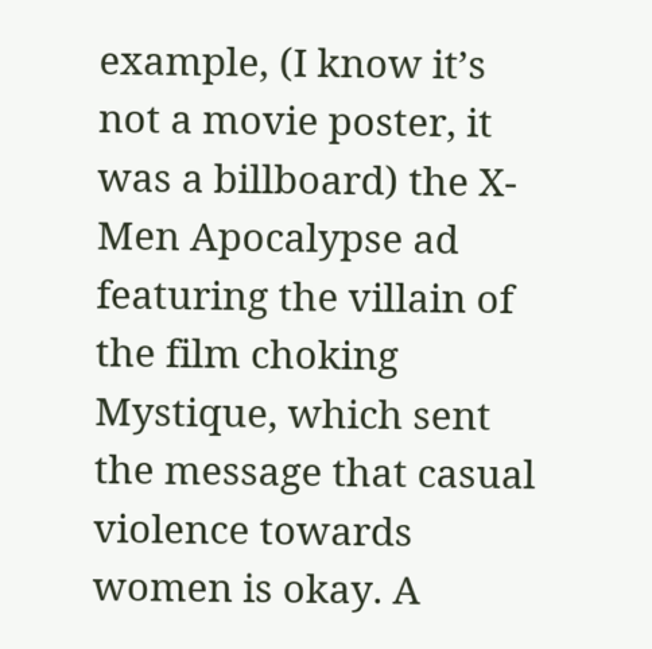example, (I know it’s not a movie poster, it was a billboard) the X-Men Apocalypse ad featuring the villain of the film choking Mystique, which sent the message that casual violence towards women is okay. A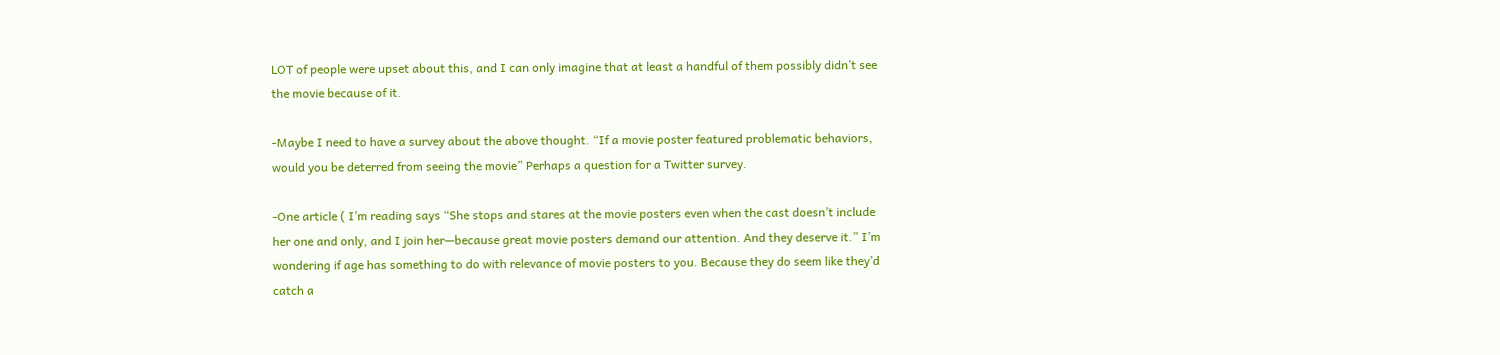LOT of people were upset about this, and I can only imagine that at least a handful of them possibly didn’t see the movie because of it.

-Maybe I need to have a survey about the above thought. “If a movie poster featured problematic behaviors, would you be deterred from seeing the movie” Perhaps a question for a Twitter survey.

-One article ( I’m reading says “She stops and stares at the movie posters even when the cast doesn’t include her one and only, and I join her—because great movie posters demand our attention. And they deserve it.” I’m wondering if age has something to do with relevance of movie posters to you. Because they do seem like they’d catch a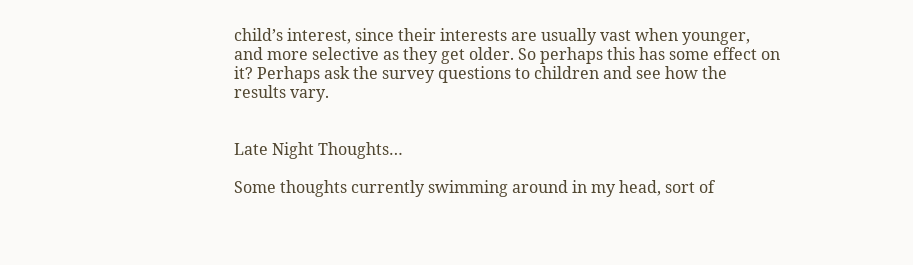child’s interest, since their interests are usually vast when younger, and more selective as they get older. So perhaps this has some effect on it? Perhaps ask the survey questions to children and see how the results vary.


Late Night Thoughts…

Some thoughts currently swimming around in my head, sort of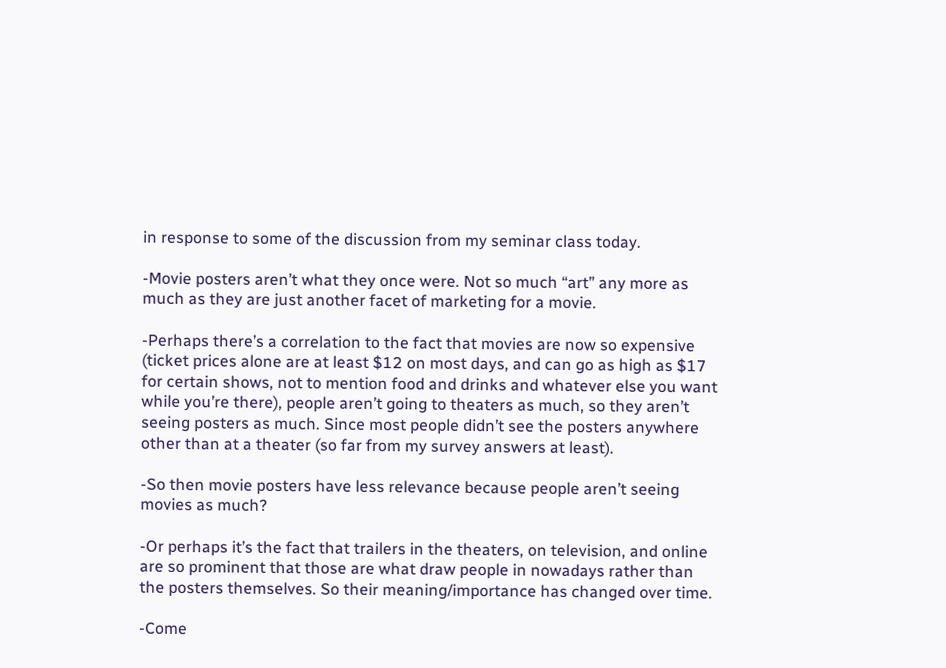in response to some of the discussion from my seminar class today.

-Movie posters aren’t what they once were. Not so much “art” any more as much as they are just another facet of marketing for a movie.

-Perhaps there’s a correlation to the fact that movies are now so expensive (ticket prices alone are at least $12 on most days, and can go as high as $17 for certain shows, not to mention food and drinks and whatever else you want while you’re there), people aren’t going to theaters as much, so they aren’t seeing posters as much. Since most people didn’t see the posters anywhere other than at a theater (so far from my survey answers at least).

-So then movie posters have less relevance because people aren’t seeing movies as much?

-Or perhaps it’s the fact that trailers in the theaters, on television, and online are so prominent that those are what draw people in nowadays rather than the posters themselves. So their meaning/importance has changed over time.

-Come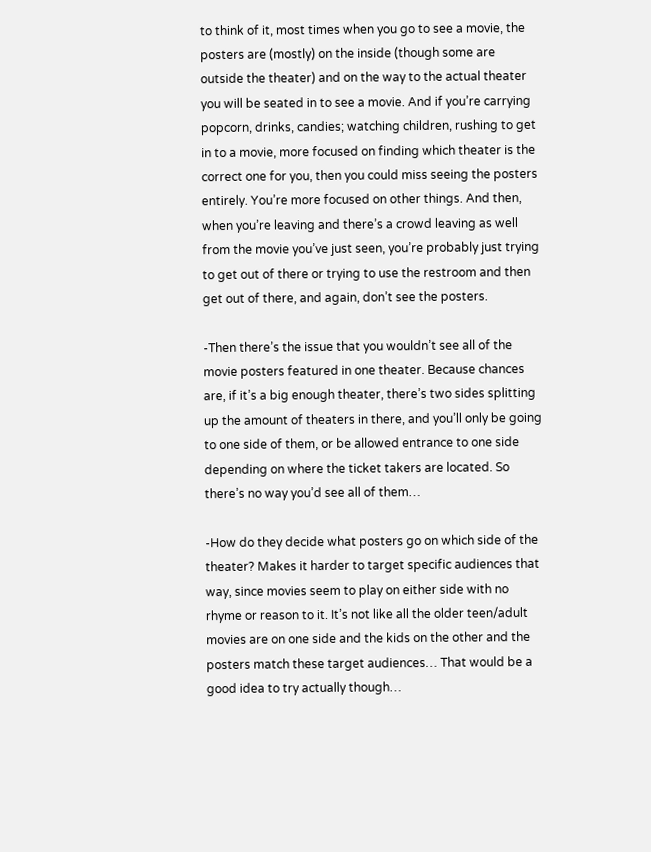to think of it, most times when you go to see a movie, the posters are (mostly) on the inside (though some are outside the theater) and on the way to the actual theater you will be seated in to see a movie. And if you’re carrying popcorn, drinks, candies; watching children, rushing to get in to a movie, more focused on finding which theater is the correct one for you, then you could miss seeing the posters entirely. You’re more focused on other things. And then, when you’re leaving and there’s a crowd leaving as well from the movie you’ve just seen, you’re probably just trying to get out of there or trying to use the restroom and then get out of there, and again, don’t see the posters.

-Then there’s the issue that you wouldn’t see all of the movie posters featured in one theater. Because chances are, if it’s a big enough theater, there’s two sides splitting up the amount of theaters in there, and you’ll only be going to one side of them, or be allowed entrance to one side depending on where the ticket takers are located. So there’s no way you’d see all of them…

-How do they decide what posters go on which side of the theater? Makes it harder to target specific audiences that way, since movies seem to play on either side with no rhyme or reason to it. It’s not like all the older teen/adult movies are on one side and the kids on the other and the posters match these target audiences… That would be a good idea to try actually though…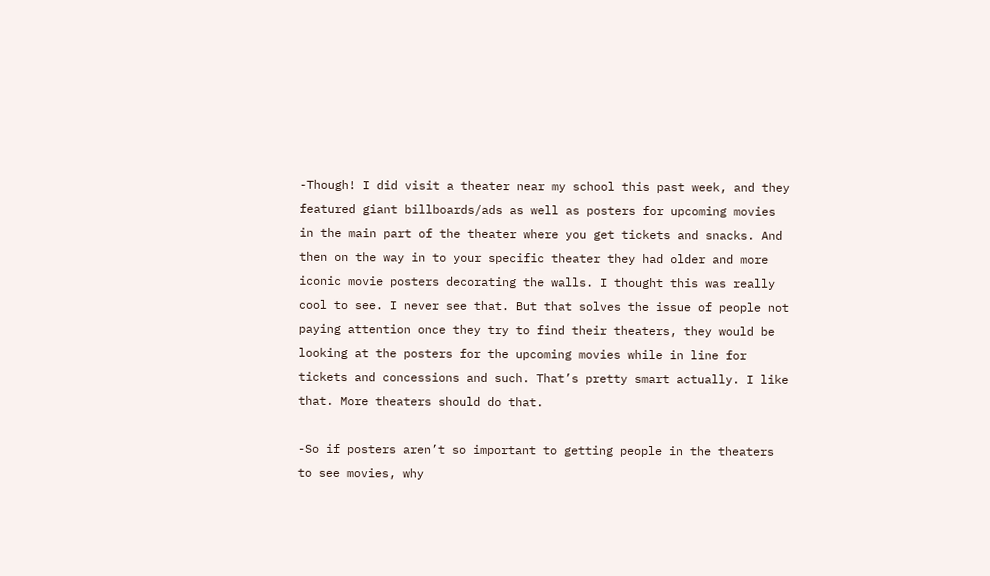-Though! I did visit a theater near my school this past week, and they featured giant billboards/ads as well as posters for upcoming movies in the main part of the theater where you get tickets and snacks. And then on the way in to your specific theater they had older and more iconic movie posters decorating the walls. I thought this was really cool to see. I never see that. But that solves the issue of people not paying attention once they try to find their theaters, they would be looking at the posters for the upcoming movies while in line for tickets and concessions and such. That’s pretty smart actually. I like that. More theaters should do that.

-So if posters aren’t so important to getting people in the theaters to see movies, why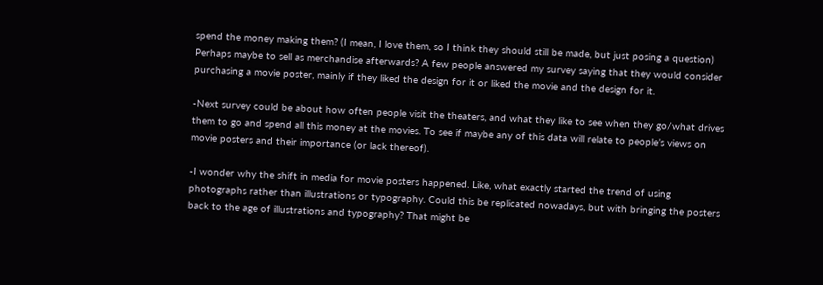spend the money making them? (I mean, I love them, so I think they should still be made, but just posing a question) Perhaps maybe to sell as merchandise afterwards? A few people answered my survey saying that they would consider purchasing a movie poster, mainly if they liked the design for it or liked the movie and the design for it.

-Next survey could be about how often people visit the theaters, and what they like to see when they go/what drives them to go and spend all this money at the movies. To see if maybe any of this data will relate to people’s views on movie posters and their importance (or lack thereof).

-I wonder why the shift in media for movie posters happened. Like, what exactly started the trend of using photographs rather than illustrations or typography. Could this be replicated nowadays, but with bringing the posters back to the age of illustrations and typography? That might be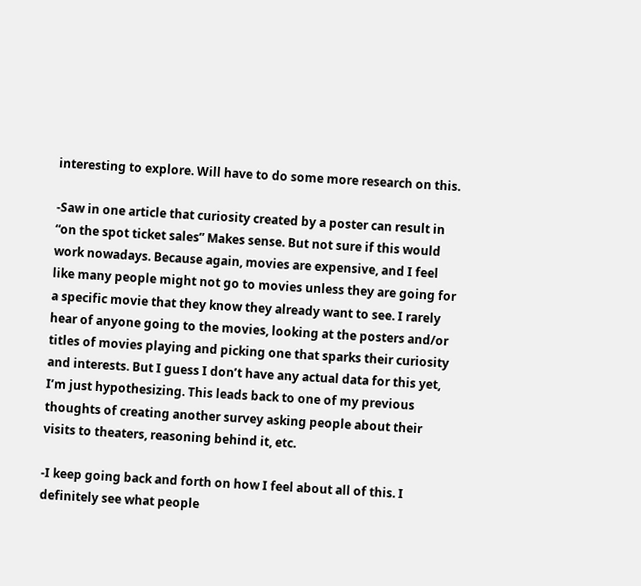interesting to explore. Will have to do some more research on this.

-Saw in one article that curiosity created by a poster can result in “on the spot ticket sales” Makes sense. But not sure if this would work nowadays. Because again, movies are expensive, and I feel like many people might not go to movies unless they are going for a specific movie that they know they already want to see. I rarely hear of anyone going to the movies, looking at the posters and/or titles of movies playing and picking one that sparks their curiosity and interests. But I guess I don’t have any actual data for this yet, I’m just hypothesizing. This leads back to one of my previous thoughts of creating another survey asking people about their visits to theaters, reasoning behind it, etc.

-I keep going back and forth on how I feel about all of this. I definitely see what people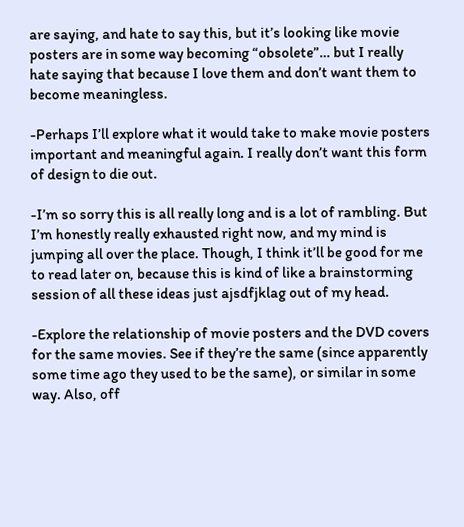are saying, and hate to say this, but it’s looking like movie posters are in some way becoming “obsolete”… but I really hate saying that because I love them and don’t want them to become meaningless.

-Perhaps I’ll explore what it would take to make movie posters important and meaningful again. I really don’t want this form of design to die out.

-I’m so sorry this is all really long and is a lot of rambling. But I’m honestly really exhausted right now, and my mind is jumping all over the place. Though, I think it’ll be good for me to read later on, because this is kind of like a brainstorming session of all these ideas just ajsdfjklag out of my head.

-Explore the relationship of movie posters and the DVD covers for the same movies. See if they’re the same (since apparently some time ago they used to be the same), or similar in some way. Also, off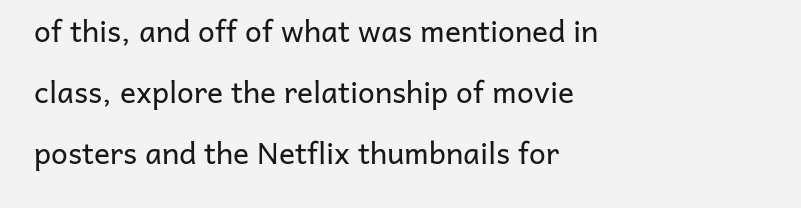of this, and off of what was mentioned in class, explore the relationship of movie posters and the Netflix thumbnails for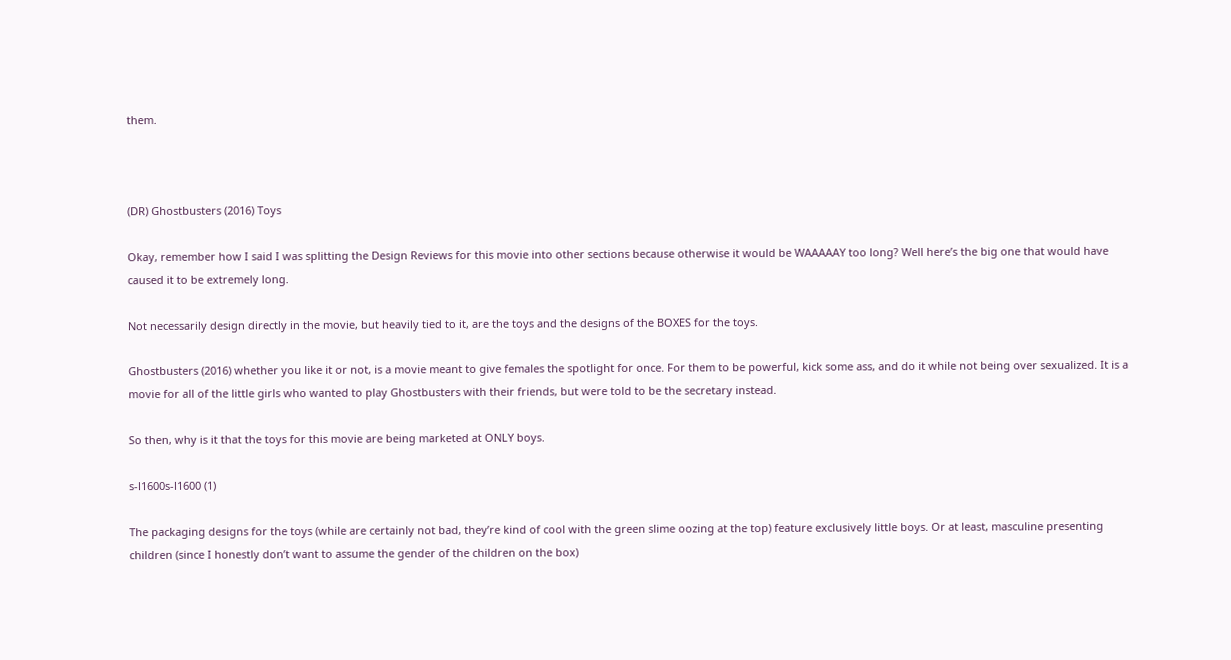them.



(DR) Ghostbusters (2016) Toys

Okay, remember how I said I was splitting the Design Reviews for this movie into other sections because otherwise it would be WAAAAAY too long? Well here’s the big one that would have caused it to be extremely long.

Not necessarily design directly in the movie, but heavily tied to it, are the toys and the designs of the BOXES for the toys.

Ghostbusters (2016) whether you like it or not, is a movie meant to give females the spotlight for once. For them to be powerful, kick some ass, and do it while not being over sexualized. It is a movie for all of the little girls who wanted to play Ghostbusters with their friends, but were told to be the secretary instead.

So then, why is it that the toys for this movie are being marketed at ONLY boys.

s-l1600s-l1600 (1)

The packaging designs for the toys (while are certainly not bad, they’re kind of cool with the green slime oozing at the top) feature exclusively little boys. Or at least, masculine presenting children (since I honestly don’t want to assume the gender of the children on the box)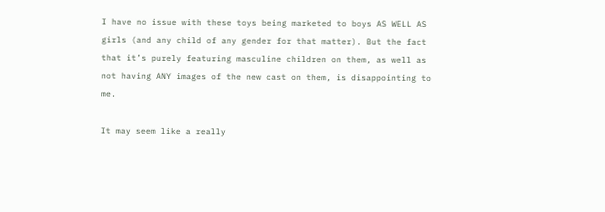I have no issue with these toys being marketed to boys AS WELL AS girls (and any child of any gender for that matter). But the fact that it’s purely featuring masculine children on them, as well as not having ANY images of the new cast on them, is disappointing to me.

It may seem like a really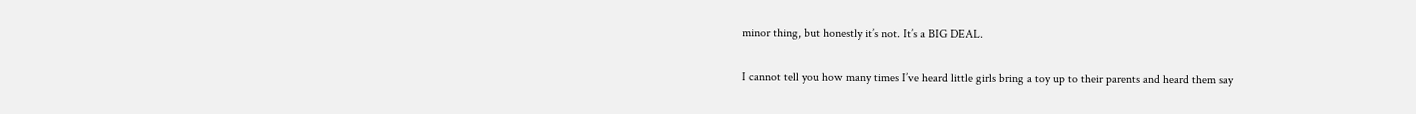minor thing, but honestly it’s not. It’s a BIG DEAL.

I cannot tell you how many times I’ve heard little girls bring a toy up to their parents and heard them say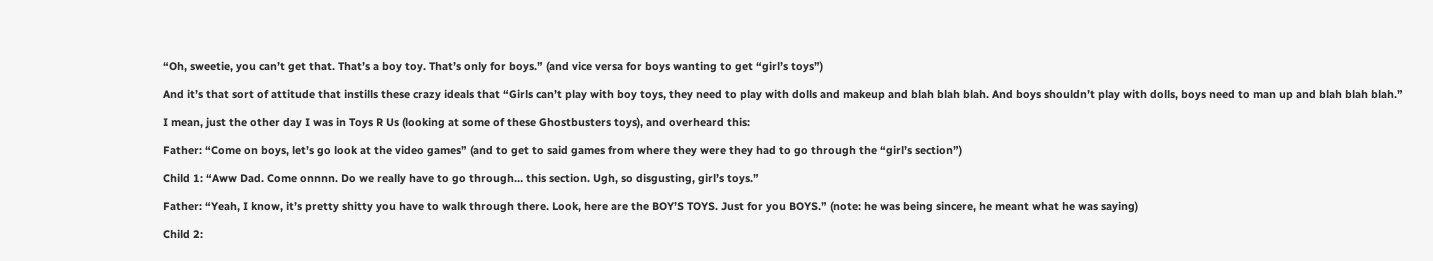“Oh, sweetie, you can’t get that. That’s a boy toy. That’s only for boys.” (and vice versa for boys wanting to get “girl’s toys”)

And it’s that sort of attitude that instills these crazy ideals that “Girls can’t play with boy toys, they need to play with dolls and makeup and blah blah blah. And boys shouldn’t play with dolls, boys need to man up and blah blah blah.”

I mean, just the other day I was in Toys R Us (looking at some of these Ghostbusters toys), and overheard this:

Father: “Come on boys, let’s go look at the video games” (and to get to said games from where they were they had to go through the “girl’s section”)

Child 1: “Aww Dad. Come onnnn. Do we really have to go through… this section. Ugh, so disgusting, girl’s toys.”

Father: “Yeah, I know, it’s pretty shitty you have to walk through there. Look, here are the BOY’S TOYS. Just for you BOYS.” (note: he was being sincere, he meant what he was saying)

Child 2: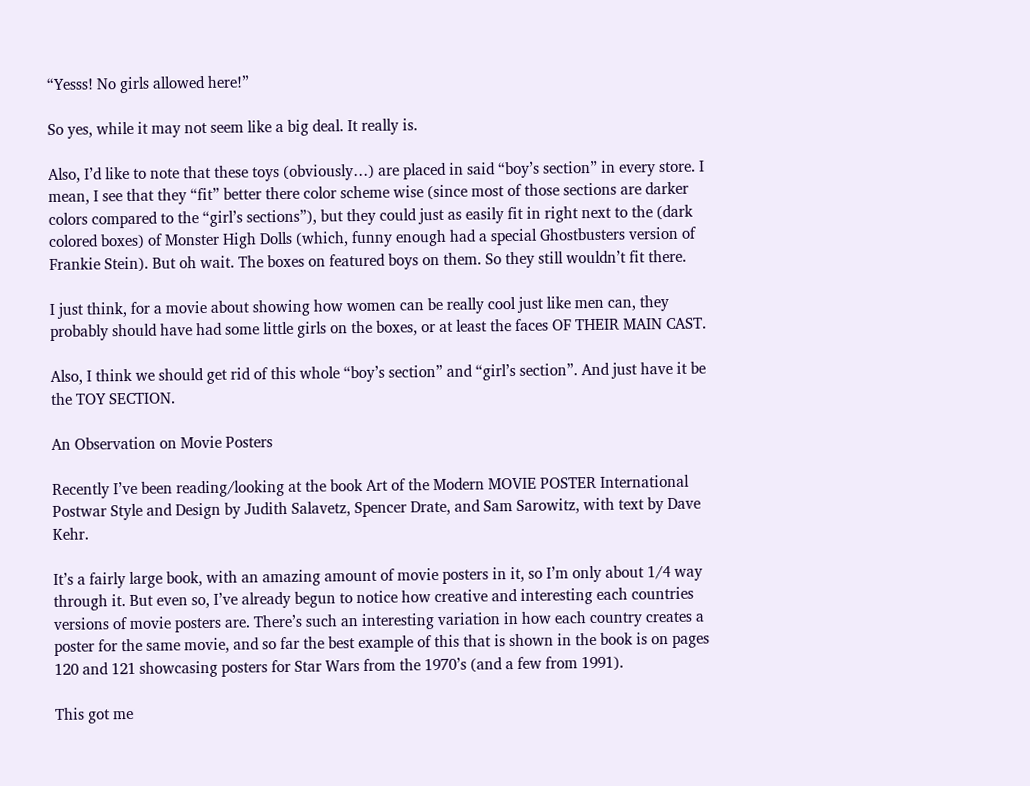“Yesss! No girls allowed here!”

So yes, while it may not seem like a big deal. It really is.

Also, I’d like to note that these toys (obviously…) are placed in said “boy’s section” in every store. I mean, I see that they “fit” better there color scheme wise (since most of those sections are darker colors compared to the “girl’s sections”), but they could just as easily fit in right next to the (dark colored boxes) of Monster High Dolls (which, funny enough had a special Ghostbusters version of Frankie Stein). But oh wait. The boxes on featured boys on them. So they still wouldn’t fit there.

I just think, for a movie about showing how women can be really cool just like men can, they probably should have had some little girls on the boxes, or at least the faces OF THEIR MAIN CAST.

Also, I think we should get rid of this whole “boy’s section” and “girl’s section”. And just have it be the TOY SECTION.

An Observation on Movie Posters

Recently I’ve been reading/looking at the book Art of the Modern MOVIE POSTER International Postwar Style and Design by Judith Salavetz, Spencer Drate, and Sam Sarowitz, with text by Dave Kehr.

It’s a fairly large book, with an amazing amount of movie posters in it, so I’m only about 1/4 way through it. But even so, I’ve already begun to notice how creative and interesting each countries versions of movie posters are. There’s such an interesting variation in how each country creates a poster for the same movie, and so far the best example of this that is shown in the book is on pages 120 and 121 showcasing posters for Star Wars from the 1970’s (and a few from 1991).

This got me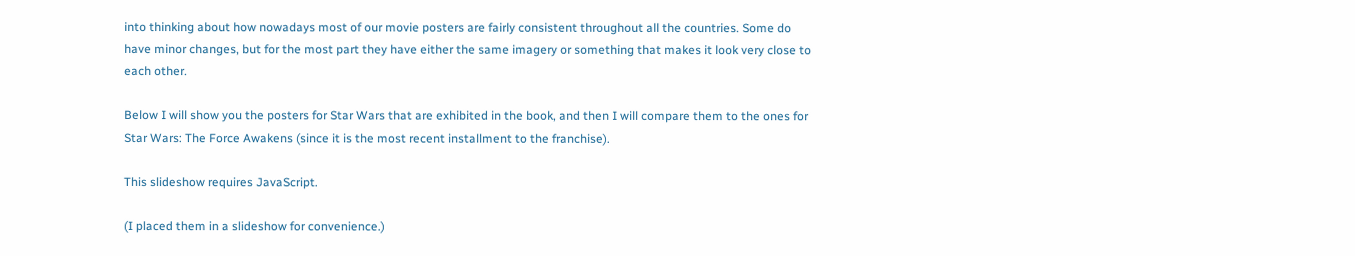into thinking about how nowadays most of our movie posters are fairly consistent throughout all the countries. Some do have minor changes, but for the most part they have either the same imagery or something that makes it look very close to each other.

Below I will show you the posters for Star Wars that are exhibited in the book, and then I will compare them to the ones for Star Wars: The Force Awakens (since it is the most recent installment to the franchise).

This slideshow requires JavaScript.

(I placed them in a slideshow for convenience.)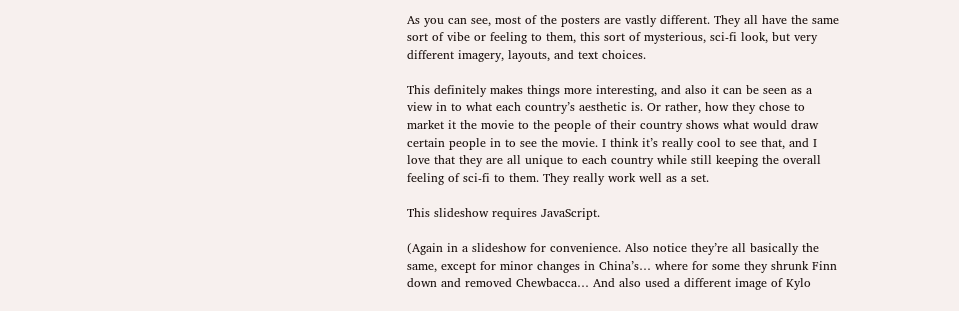As you can see, most of the posters are vastly different. They all have the same sort of vibe or feeling to them, this sort of mysterious, sci-fi look, but very different imagery, layouts, and text choices.

This definitely makes things more interesting, and also it can be seen as a view in to what each country’s aesthetic is. Or rather, how they chose to market it the movie to the people of their country shows what would draw certain people in to see the movie. I think it’s really cool to see that, and I love that they are all unique to each country while still keeping the overall feeling of sci-fi to them. They really work well as a set.

This slideshow requires JavaScript.

(Again in a slideshow for convenience. Also notice they’re all basically the same, except for minor changes in China’s… where for some they shrunk Finn down and removed Chewbacca… And also used a different image of Kylo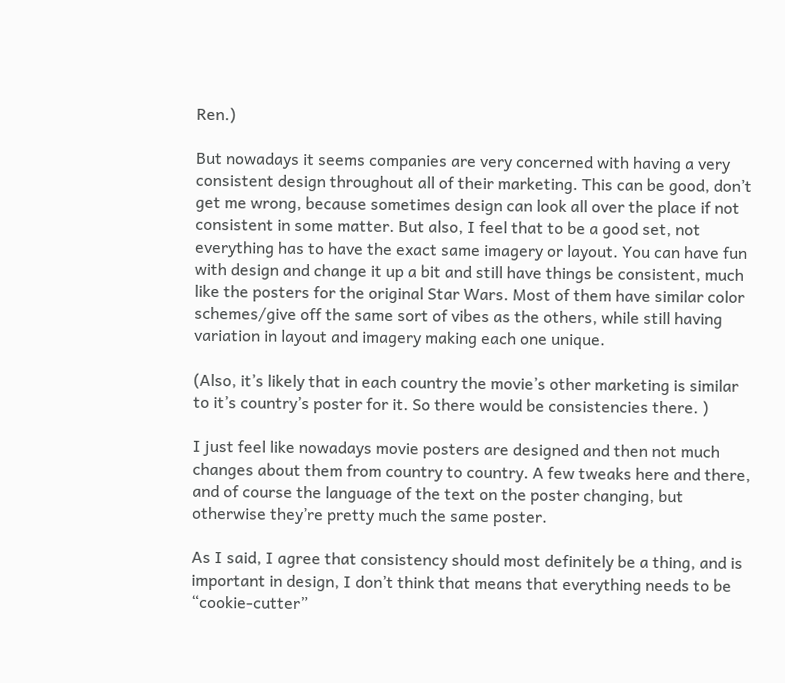Ren.)

But nowadays it seems companies are very concerned with having a very consistent design throughout all of their marketing. This can be good, don’t get me wrong, because sometimes design can look all over the place if not consistent in some matter. But also, I feel that to be a good set, not everything has to have the exact same imagery or layout. You can have fun with design and change it up a bit and still have things be consistent, much like the posters for the original Star Wars. Most of them have similar color schemes/give off the same sort of vibes as the others, while still having variation in layout and imagery making each one unique.

(Also, it’s likely that in each country the movie’s other marketing is similar to it’s country’s poster for it. So there would be consistencies there. )

I just feel like nowadays movie posters are designed and then not much changes about them from country to country. A few tweaks here and there, and of course the language of the text on the poster changing, but otherwise they’re pretty much the same poster.

As I said, I agree that consistency should most definitely be a thing, and is important in design, I don’t think that means that everything needs to be “cookie-cutter”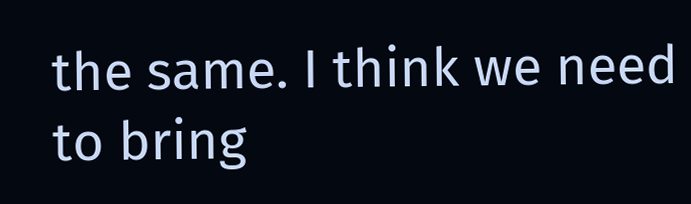the same. I think we need to bring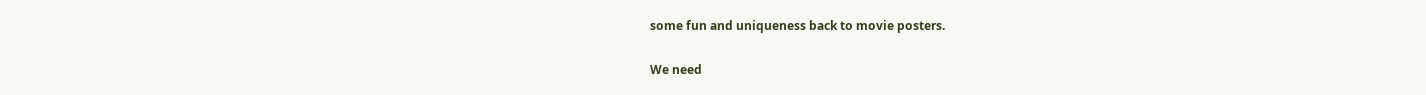some fun and uniqueness back to movie posters.

We need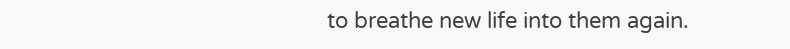to breathe new life into them again.